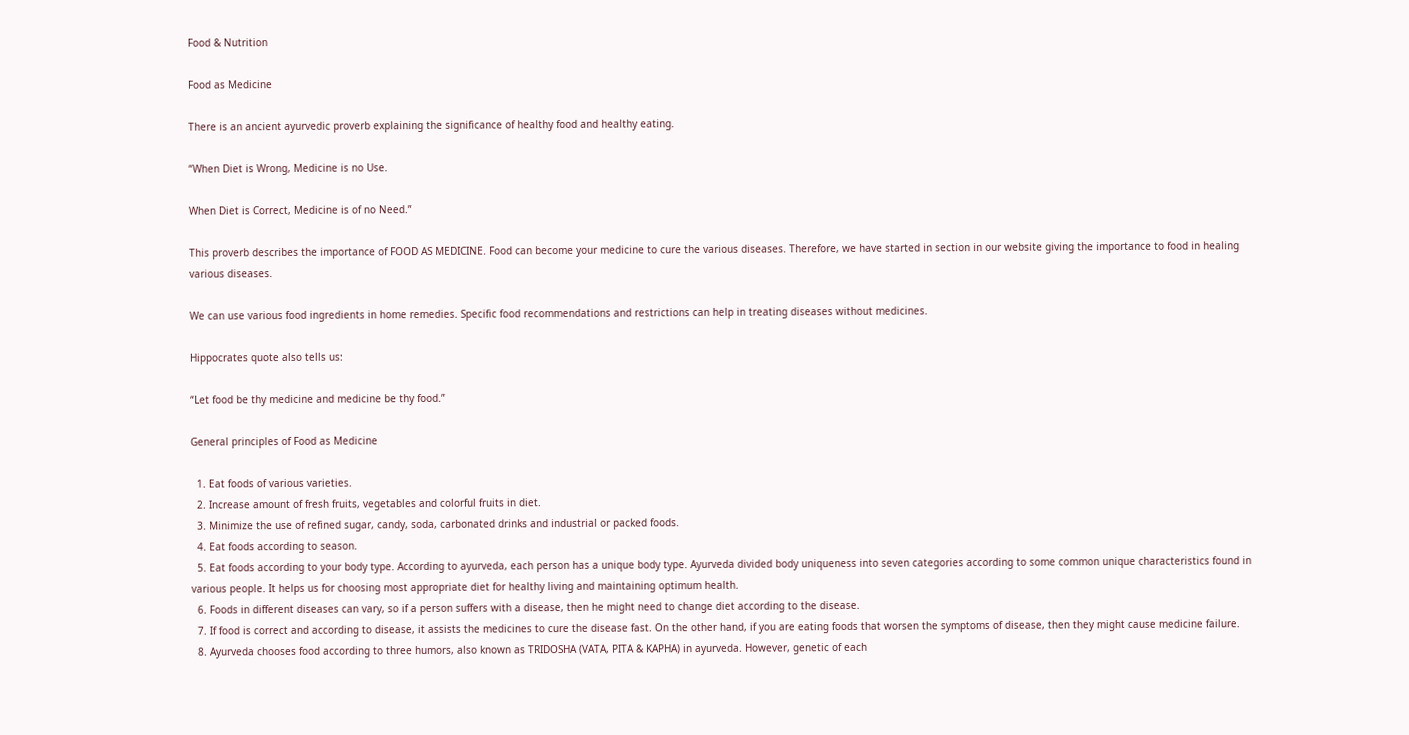Food & Nutrition

Food as Medicine

There is an ancient ayurvedic proverb explaining the significance of healthy food and healthy eating.

“When Diet is Wrong, Medicine is no Use.

When Diet is Correct, Medicine is of no Need.”

This proverb describes the importance of FOOD AS MEDICINE. Food can become your medicine to cure the various diseases. Therefore, we have started in section in our website giving the importance to food in healing various diseases.

We can use various food ingredients in home remedies. Specific food recommendations and restrictions can help in treating diseases without medicines.

Hippocrates quote also tells us:

“Let food be thy medicine and medicine be thy food.”

General principles of Food as Medicine

  1. Eat foods of various varieties.
  2. Increase amount of fresh fruits, vegetables and colorful fruits in diet.
  3. Minimize the use of refined sugar, candy, soda, carbonated drinks and industrial or packed foods.
  4. Eat foods according to season.
  5. Eat foods according to your body type. According to ayurveda, each person has a unique body type. Ayurveda divided body uniqueness into seven categories according to some common unique characteristics found in various people. It helps us for choosing most appropriate diet for healthy living and maintaining optimum health.
  6. Foods in different diseases can vary, so if a person suffers with a disease, then he might need to change diet according to the disease.
  7. If food is correct and according to disease, it assists the medicines to cure the disease fast. On the other hand, if you are eating foods that worsen the symptoms of disease, then they might cause medicine failure.
  8. Ayurveda chooses food according to three humors, also known as TRIDOSHA (VATA, PITA & KAPHA) in ayurveda. However, genetic of each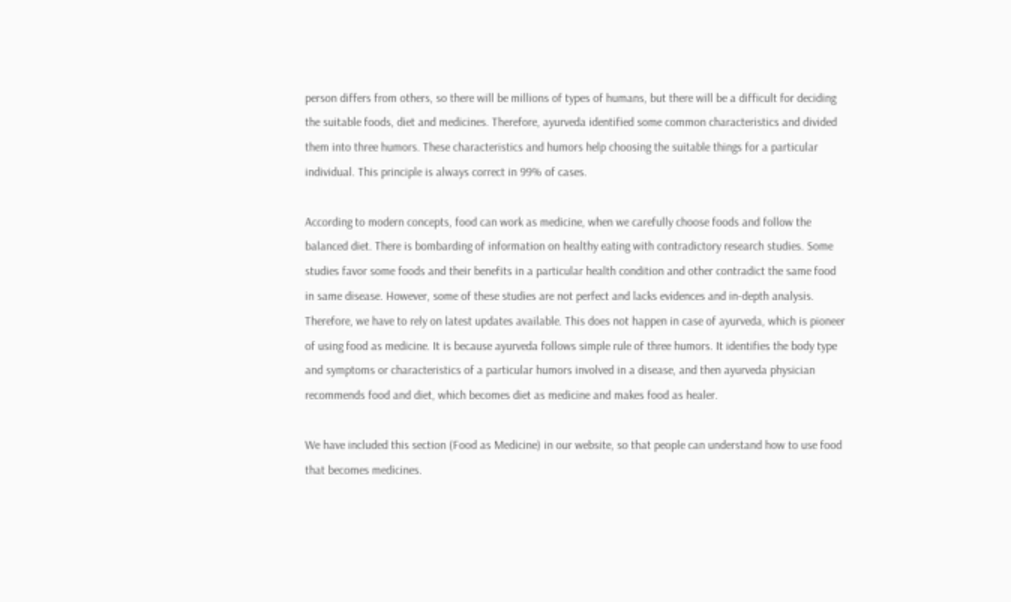person differs from others, so there will be millions of types of humans, but there will be a difficult for deciding the suitable foods, diet and medicines. Therefore, ayurveda identified some common characteristics and divided them into three humors. These characteristics and humors help choosing the suitable things for a particular individual. This principle is always correct in 99% of cases.

According to modern concepts, food can work as medicine, when we carefully choose foods and follow the balanced diet. There is bombarding of information on healthy eating with contradictory research studies. Some  studies favor some foods and their benefits in a particular health condition and other contradict the same food in same disease. However, some of these studies are not perfect and lacks evidences and in-depth analysis. Therefore, we have to rely on latest updates available. This does not happen in case of ayurveda, which is pioneer of using food as medicine. It is because ayurveda follows simple rule of three humors. It identifies the body type and symptoms or characteristics of a particular humors involved in a disease, and then ayurveda physician recommends food and diet, which becomes diet as medicine and makes food as healer.

We have included this section (Food as Medicine) in our website, so that people can understand how to use food that becomes medicines.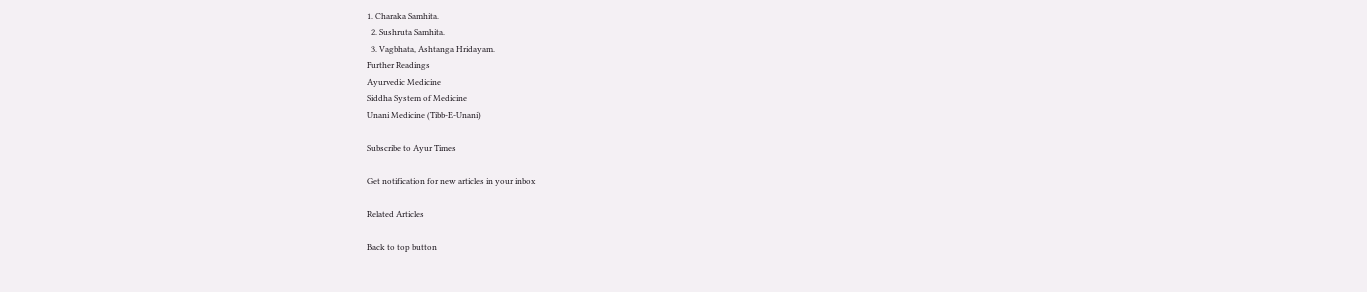1. Charaka Samhita.
  2. Sushruta Samhita.
  3. Vagbhata, Ashtanga Hridayam.
Further Readings
Ayurvedic Medicine
Siddha System of Medicine
Unani Medicine (Tibb-E-Unani)

Subscribe to Ayur Times

Get notification for new articles in your inbox

Related Articles

Back to top button